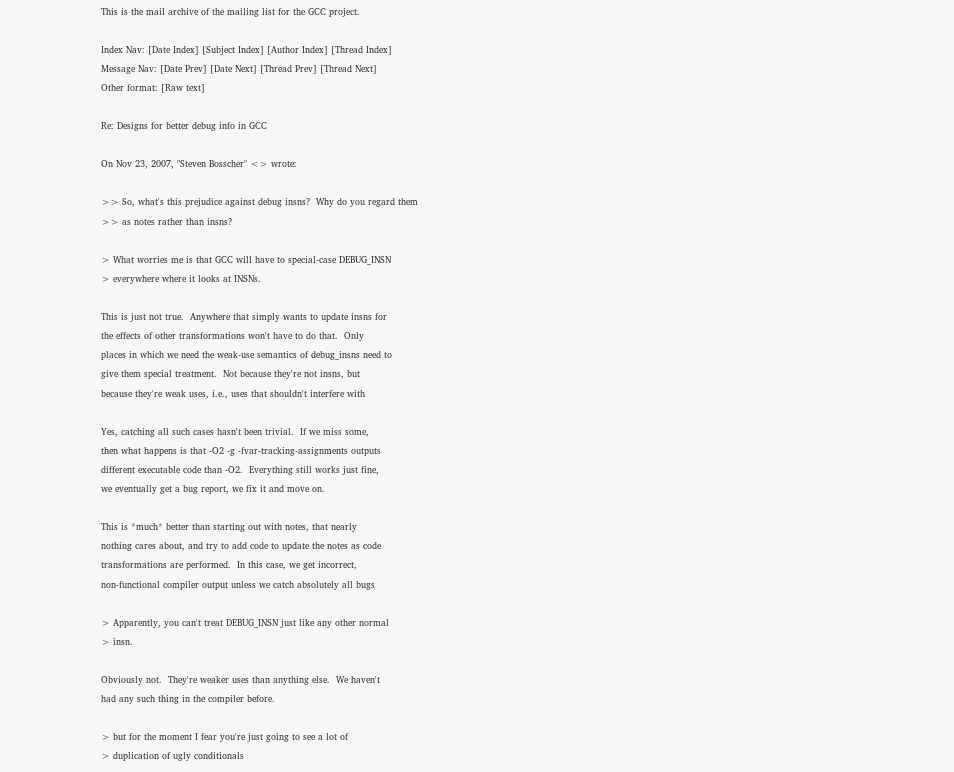This is the mail archive of the mailing list for the GCC project.

Index Nav: [Date Index] [Subject Index] [Author Index] [Thread Index]
Message Nav: [Date Prev] [Date Next] [Thread Prev] [Thread Next]
Other format: [Raw text]

Re: Designs for better debug info in GCC

On Nov 23, 2007, "Steven Bosscher" <> wrote:

>> So, what's this prejudice against debug insns?  Why do you regard them
>> as notes rather than insns?

> What worries me is that GCC will have to special-case DEBUG_INSN
> everywhere where it looks at INSNs.

This is just not true.  Anywhere that simply wants to update insns for
the effects of other transformations won't have to do that.  Only
places in which we need the weak-use semantics of debug_insns need to
give them special treatment.  Not because they're not insns, but
because they're weak uses, i.e., uses that shouldn't interfere with

Yes, catching all such cases hasn't been trivial.  If we miss some,
then what happens is that -O2 -g -fvar-tracking-assignments outputs
different executable code than -O2.  Everything still works just fine,
we eventually get a bug report, we fix it and move on.

This is *much* better than starting out with notes, that nearly
nothing cares about, and try to add code to update the notes as code
transformations are performed.  In this case, we get incorrect,
non-functional compiler output unless we catch absolutely all bugs

> Apparently, you can't treat DEBUG_INSN just like any other normal
> insn.

Obviously not.  They're weaker uses than anything else.  We haven't
had any such thing in the compiler before.

> but for the moment I fear you're just going to see a lot of
> duplication of ugly conditionals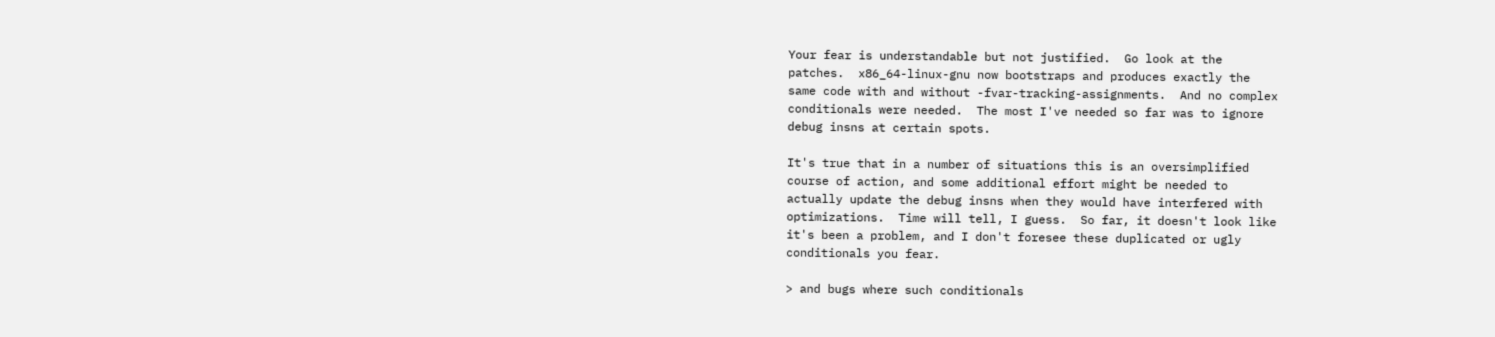Your fear is understandable but not justified.  Go look at the
patches.  x86_64-linux-gnu now bootstraps and produces exactly the
same code with and without -fvar-tracking-assignments.  And no complex
conditionals were needed.  The most I've needed so far was to ignore
debug insns at certain spots.

It's true that in a number of situations this is an oversimplified
course of action, and some additional effort might be needed to
actually update the debug insns when they would have interfered with
optimizations.  Time will tell, I guess.  So far, it doesn't look like
it's been a problem, and I don't foresee these duplicated or ugly
conditionals you fear.

> and bugs where such conditionals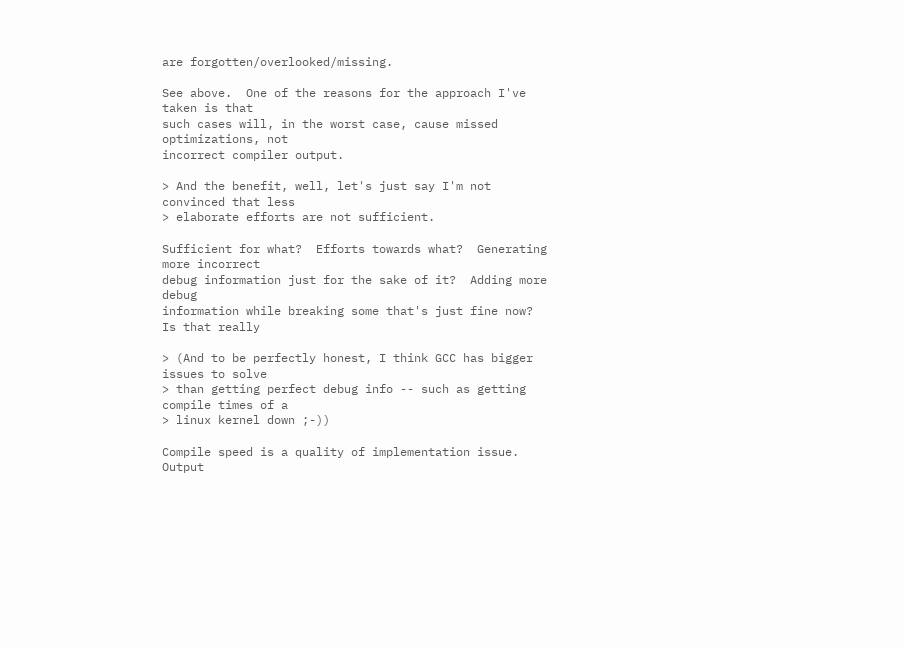are forgotten/overlooked/missing.

See above.  One of the reasons for the approach I've taken is that
such cases will, in the worst case, cause missed optimizations, not
incorrect compiler output.

> And the benefit, well, let's just say I'm not convinced that less
> elaborate efforts are not sufficient.

Sufficient for what?  Efforts towards what?  Generating more incorrect
debug information just for the sake of it?  Adding more debug
information while breaking some that's just fine now?  Is that really

> (And to be perfectly honest, I think GCC has bigger issues to solve
> than getting perfect debug info -- such as getting compile times of a
> linux kernel down ;-))

Compile speed is a quality of implementation issue.  Output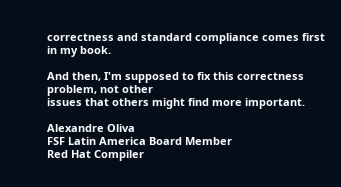correctness and standard compliance comes first in my book.

And then, I'm supposed to fix this correctness problem, not other
issues that others might find more important.

Alexandre Oliva
FSF Latin America Board Member
Red Hat Compiler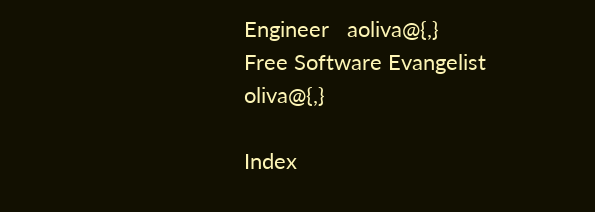Engineer   aoliva@{,}
Free Software Evangelist  oliva@{,}

Index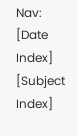Nav: [Date Index] [Subject Index]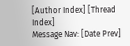[Author Index] [Thread Index]
Message Nav: [Date Prev]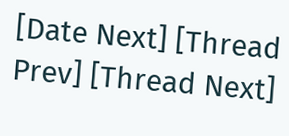[Date Next] [Thread Prev] [Thread Next]